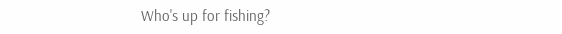Who's up for fishing?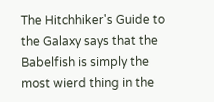The Hitchhiker's Guide to the Galaxy says that the Babelfish is simply the most wierd thing in the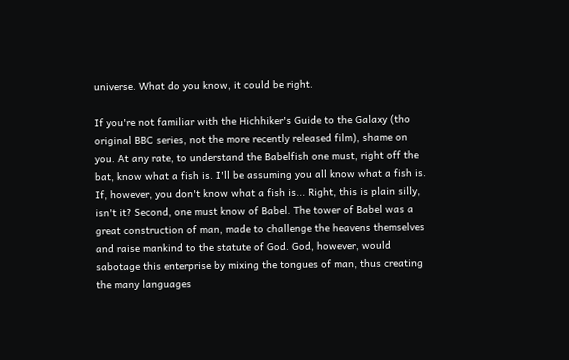universe. What do you know, it could be right.

If you're not familiar with the Hichhiker's Guide to the Galaxy (tho original BBC series, not the more recently released film), shame on you. At any rate, to understand the Babelfish one must, right off the bat, know what a fish is. I'll be assuming you all know what a fish is. If, however, you don't know what a fish is... Right, this is plain silly, isn't it? Second, one must know of Babel. The tower of Babel was a great construction of man, made to challenge the heavens themselves and raise mankind to the statute of God. God, however, would sabotage this enterprise by mixing the tongues of man, thus creating the many languages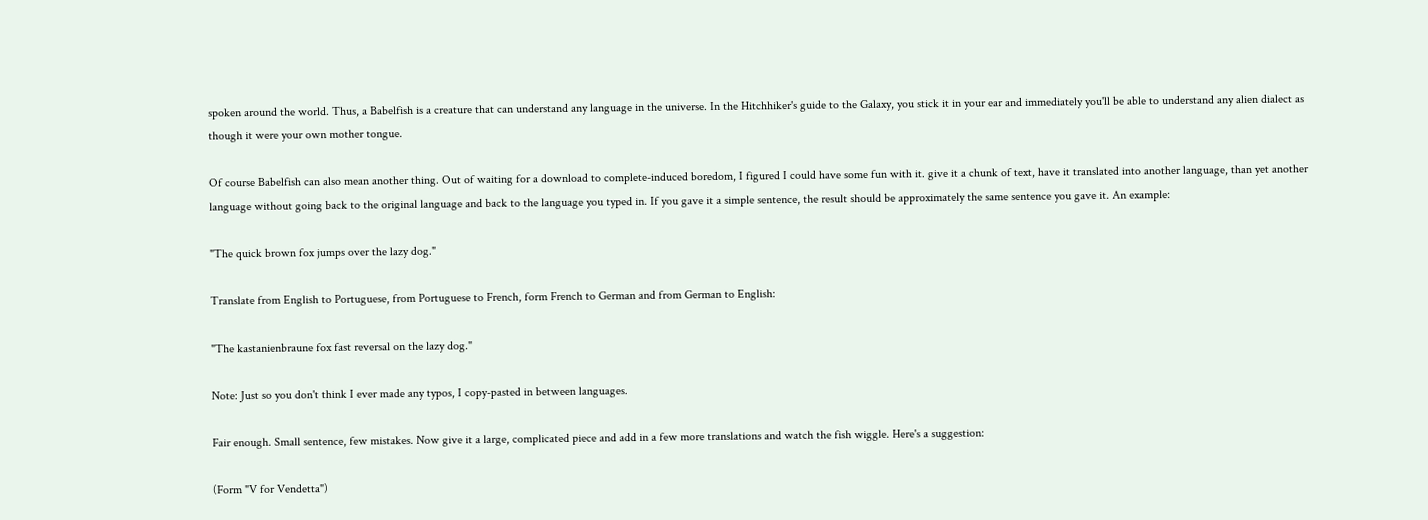spoken around the world. Thus, a Babelfish is a creature that can understand any language in the universe. In the Hitchhiker's guide to the Galaxy, you stick it in your ear and immediately you'll be able to understand any alien dialect as though it were your own mother tongue.

Of course Babelfish can also mean another thing. Out of waiting for a download to complete-induced boredom, I figured I could have some fun with it. give it a chunk of text, have it translated into another language, than yet another language without going back to the original language and back to the language you typed in. If you gave it a simple sentence, the result should be approximately the same sentence you gave it. An example:

"The quick brown fox jumps over the lazy dog."

Translate from English to Portuguese, from Portuguese to French, form French to German and from German to English:

"The kastanienbraune fox fast reversal on the lazy dog."

Note: Just so you don't think I ever made any typos, I copy-pasted in between languages.

Fair enough. Small sentence, few mistakes. Now give it a large, complicated piece and add in a few more translations and watch the fish wiggle. Here's a suggestion:

(Form "V for Vendetta")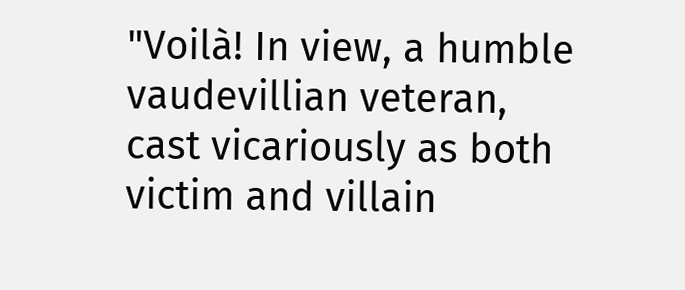"Voilà! In view, a humble vaudevillian veteran, cast vicariously as both victim and villain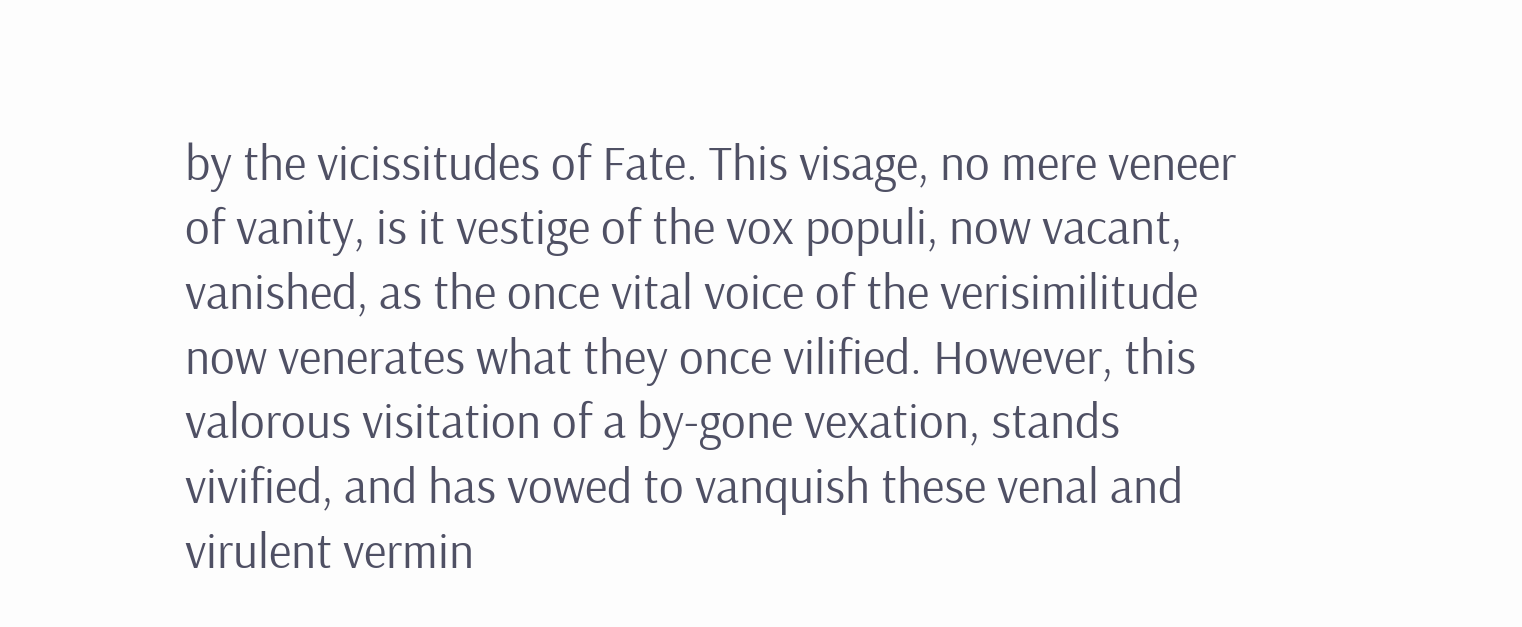by the vicissitudes of Fate. This visage, no mere veneer of vanity, is it vestige of the vox populi, now vacant, vanished, as the once vital voice of the verisimilitude now venerates what they once vilified. However, this valorous visitation of a by-gone vexation, stands vivified, and has vowed to vanquish these venal and virulent vermin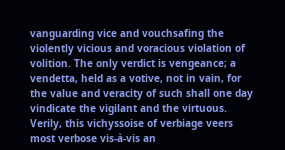vanguarding vice and vouchsafing the violently vicious and voracious violation of volition. The only verdict is vengeance; a vendetta, held as a votive, not in vain, for the value and veracity of such shall one day vindicate the vigilant and the virtuous. Verily, this vichyssoise of verbiage veers most verbose vis-à-vis an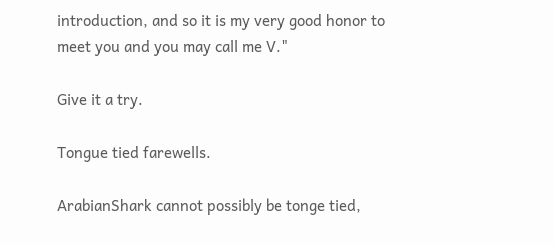introduction, and so it is my very good honor to meet you and you may call me V."

Give it a try.

Tongue tied farewells.

ArabianShark cannot possibly be tonge tied,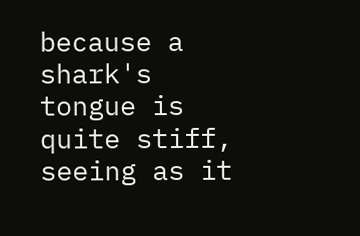because a shark's tongue is quite stiff, seeing as it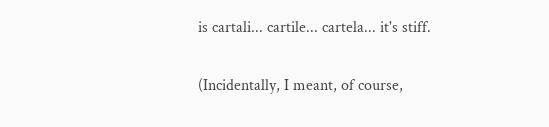is cartali... cartile... cartela... it's stiff.

(Incidentally, I meant, of course,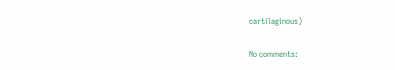cartilaginous)

No comments: